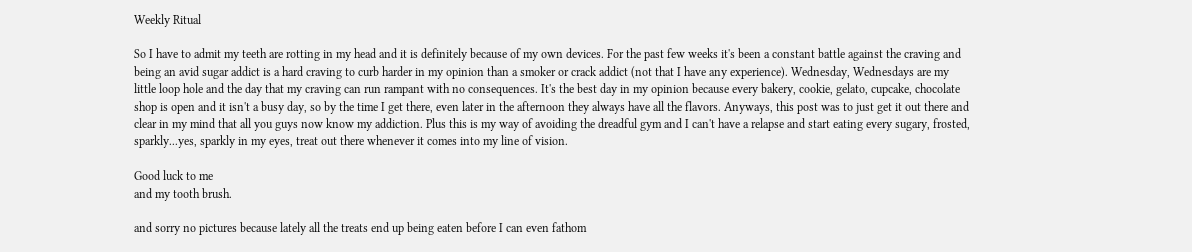Weekly Ritual

So I have to admit my teeth are rotting in my head and it is definitely because of my own devices. For the past few weeks it's been a constant battle against the craving and being an avid sugar addict is a hard craving to curb harder in my opinion than a smoker or crack addict (not that I have any experience). Wednesday, Wednesdays are my little loop hole and the day that my craving can run rampant with no consequences. It's the best day in my opinion because every bakery, cookie, gelato, cupcake, chocolate shop is open and it isn't a busy day, so by the time I get there, even later in the afternoon they always have all the flavors. Anyways, this post was to just get it out there and clear in my mind that all you guys now know my addiction. Plus this is my way of avoiding the dreadful gym and I can't have a relapse and start eating every sugary, frosted, sparkly...yes, sparkly in my eyes, treat out there whenever it comes into my line of vision.

Good luck to me
and my tooth brush.

and sorry no pictures because lately all the treats end up being eaten before I can even fathom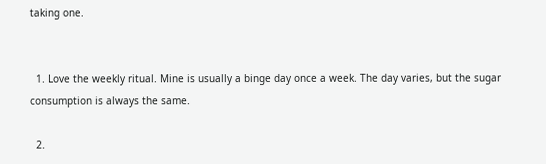taking one.


  1. Love the weekly ritual. Mine is usually a binge day once a week. The day varies, but the sugar consumption is always the same.

  2.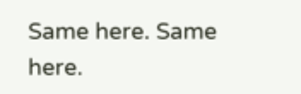Same here. Same here.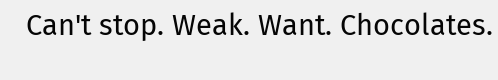Can't stop. Weak. Want. Chocolates.